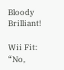Bloody Brilliant!

Wii Fit: “No,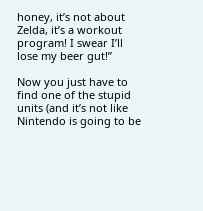honey, it’s not about Zelda, it’s a workout program! I swear I’ll lose my beer gut!”

Now you just have to find one of the stupid units (and it’s not like Nintendo is going to be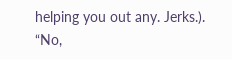helping you out any. Jerks.).
“No,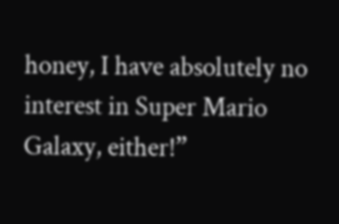honey, I have absolutely no interest in Super Mario Galaxy, either!”